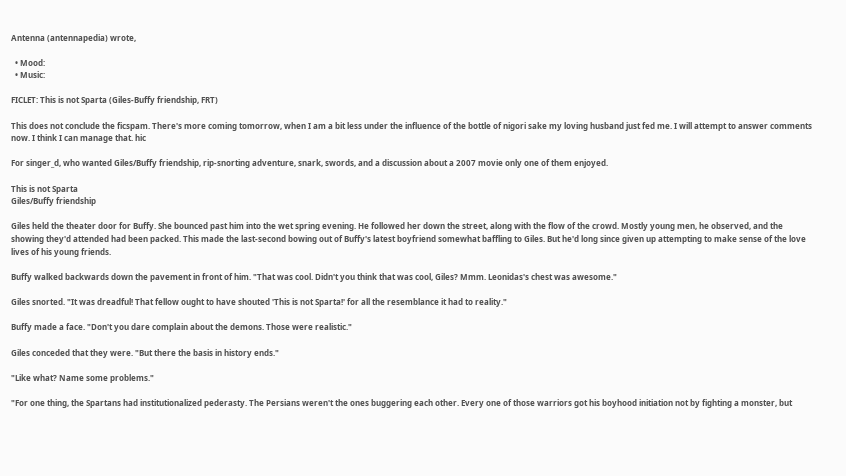Antenna (antennapedia) wrote,

  • Mood:
  • Music:

FICLET: This is not Sparta (Giles-Buffy friendship, FRT)

This does not conclude the ficspam. There's more coming tomorrow, when I am a bit less under the influence of the bottle of nigori sake my loving husband just fed me. I will attempt to answer comments now. I think I can manage that. hic

For singer_d, who wanted Giles/Buffy friendship, rip-snorting adventure, snark, swords, and a discussion about a 2007 movie only one of them enjoyed.

This is not Sparta
Giles/Buffy friendship

Giles held the theater door for Buffy. She bounced past him into the wet spring evening. He followed her down the street, along with the flow of the crowd. Mostly young men, he observed, and the showing they'd attended had been packed. This made the last-second bowing out of Buffy's latest boyfriend somewhat baffling to Giles. But he'd long since given up attempting to make sense of the love lives of his young friends.

Buffy walked backwards down the pavement in front of him. "That was cool. Didn't you think that was cool, Giles? Mmm. Leonidas's chest was awesome."

Giles snorted. "It was dreadful! That fellow ought to have shouted 'This is not Sparta!' for all the resemblance it had to reality."

Buffy made a face. "Don't you dare complain about the demons. Those were realistic."

Giles conceded that they were. "But there the basis in history ends."

"Like what? Name some problems."

"For one thing, the Spartans had institutionalized pederasty. The Persians weren't the ones buggering each other. Every one of those warriors got his boyhood initiation not by fighting a monster, but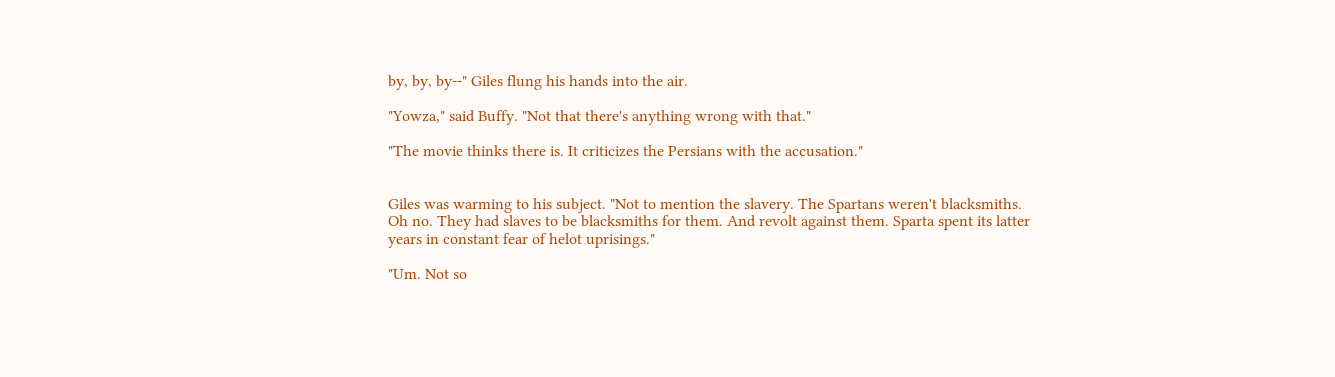by, by, by--" Giles flung his hands into the air.

"Yowza," said Buffy. "Not that there's anything wrong with that."

"The movie thinks there is. It criticizes the Persians with the accusation."


Giles was warming to his subject. "Not to mention the slavery. The Spartans weren't blacksmiths. Oh no. They had slaves to be blacksmiths for them. And revolt against them. Sparta spent its latter years in constant fear of helot uprisings."

"Um. Not so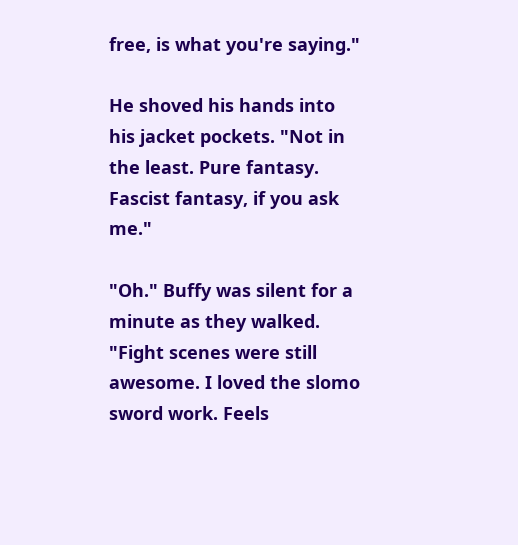free, is what you're saying."

He shoved his hands into his jacket pockets. "Not in the least. Pure fantasy. Fascist fantasy, if you ask me."

"Oh." Buffy was silent for a minute as they walked. "Fight scenes were still awesome. I loved the slomo sword work. Feels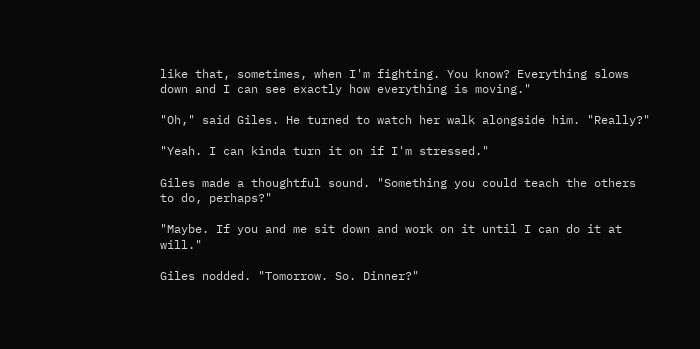like that, sometimes, when I'm fighting. You know? Everything slows down and I can see exactly how everything is moving."

"Oh," said Giles. He turned to watch her walk alongside him. "Really?"

"Yeah. I can kinda turn it on if I'm stressed."

Giles made a thoughtful sound. "Something you could teach the others to do, perhaps?"

"Maybe. If you and me sit down and work on it until I can do it at will."

Giles nodded. "Tomorrow. So. Dinner?"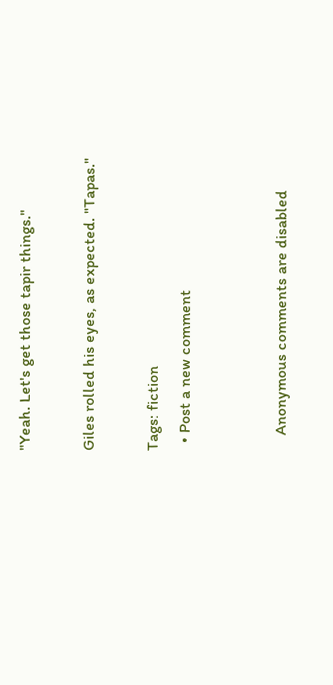"Yeah. Let's get those tapir things."

Giles rolled his eyes, as expected. "Tapas."

Tags: fiction
  • Post a new comment


    Anonymous comments are disabled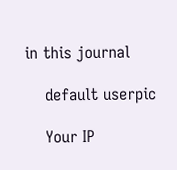in this journal

    default userpic

    Your IP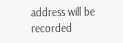address will be recorded